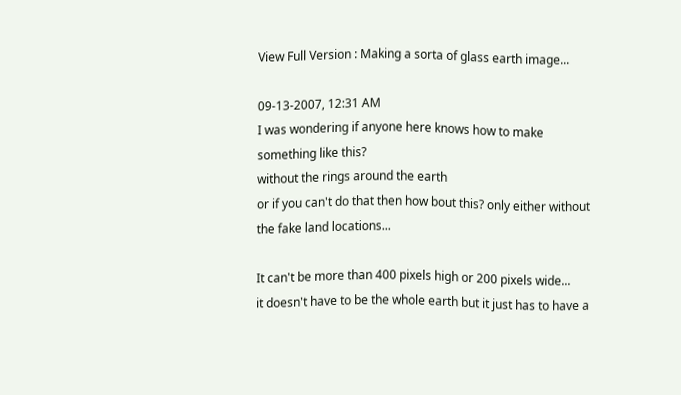View Full Version : Making a sorta of glass earth image...

09-13-2007, 12:31 AM
I was wondering if anyone here knows how to make something like this?
without the rings around the earth
or if you can't do that then how bout this? only either without the fake land locations...

It can't be more than 400 pixels high or 200 pixels wide...
it doesn't have to be the whole earth but it just has to have a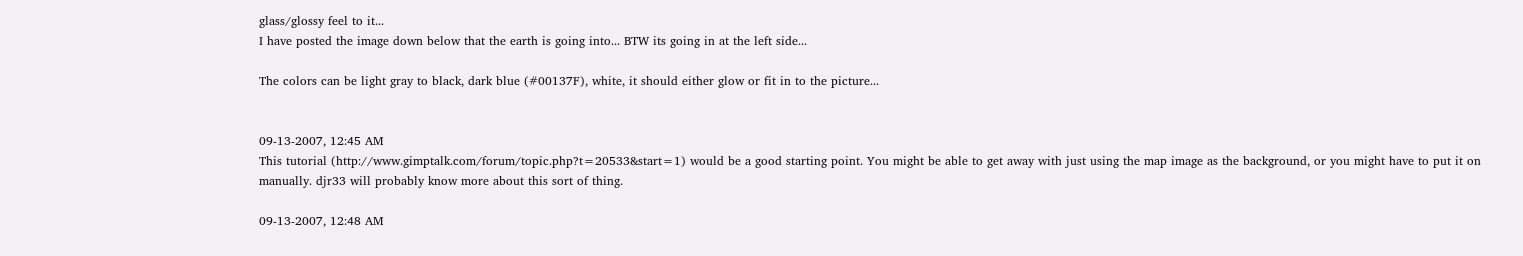glass/glossy feel to it...
I have posted the image down below that the earth is going into... BTW its going in at the left side...

The colors can be light gray to black, dark blue (#00137F), white, it should either glow or fit in to the picture...


09-13-2007, 12:45 AM
This tutorial (http://www.gimptalk.com/forum/topic.php?t=20533&start=1) would be a good starting point. You might be able to get away with just using the map image as the background, or you might have to put it on manually. djr33 will probably know more about this sort of thing.

09-13-2007, 12:48 AM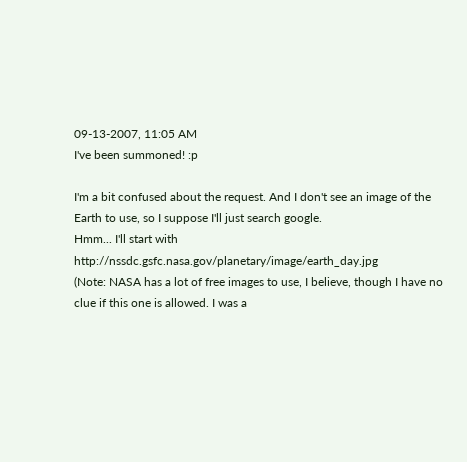09-13-2007, 11:05 AM
I've been summoned! :p

I'm a bit confused about the request. And I don't see an image of the Earth to use, so I suppose I'll just search google.
Hmm... I'll start with http://nssdc.gsfc.nasa.gov/planetary/image/earth_day.jpg
(Note: NASA has a lot of free images to use, I believe, though I have no clue if this one is allowed. I was a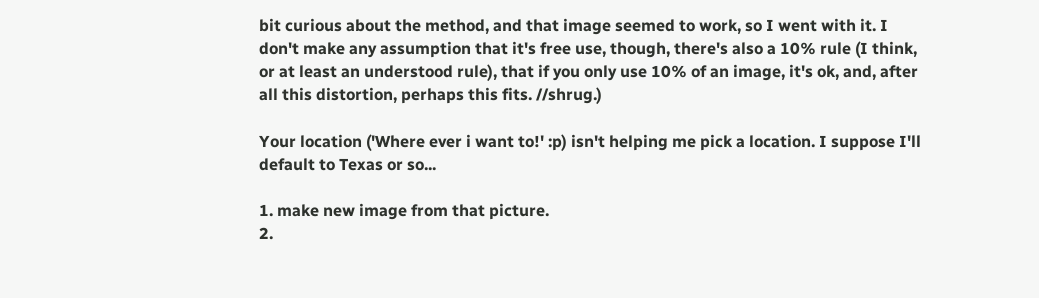bit curious about the method, and that image seemed to work, so I went with it. I don't make any assumption that it's free use, though, there's also a 10% rule (I think, or at least an understood rule), that if you only use 10% of an image, it's ok, and, after all this distortion, perhaps this fits. //shrug.)

Your location ('Where ever i want to!' :p) isn't helping me pick a location. I suppose I'll default to Texas or so...

1. make new image from that picture.
2.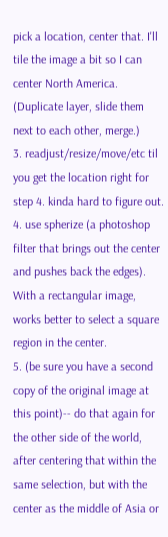pick a location, center that. I'll tile the image a bit so I can center North America. (Duplicate layer, slide them next to each other, merge.)
3. readjust/resize/move/etc til you get the location right for step 4. kinda hard to figure out.
4. use spherize (a photoshop filter that brings out the center and pushes back the edges). With a rectangular image, works better to select a square region in the center.
5. (be sure you have a second copy of the original image at this point)-- do that again for the other side of the world, after centering that within the same selection, but with the center as the middle of Asia or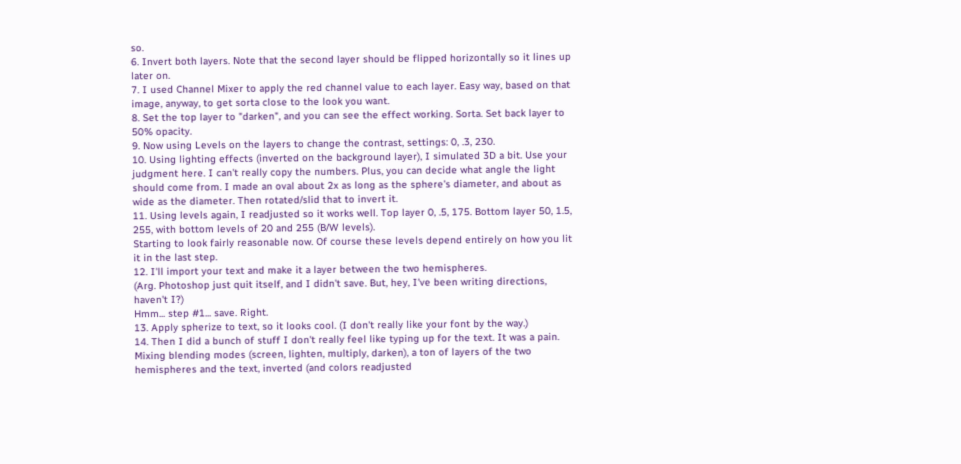so.
6. Invert both layers. Note that the second layer should be flipped horizontally so it lines up later on.
7. I used Channel Mixer to apply the red channel value to each layer. Easy way, based on that image, anyway, to get sorta close to the look you want.
8. Set the top layer to "darken", and you can see the effect working. Sorta. Set back layer to 50% opacity.
9. Now using Levels on the layers to change the contrast, settings: 0, .3, 230.
10. Using lighting effects (inverted on the background layer), I simulated 3D a bit. Use your judgment here. I can't really copy the numbers. Plus, you can decide what angle the light should come from. I made an oval about 2x as long as the sphere's diameter, and about as wide as the diameter. Then rotated/slid that to invert it.
11. Using levels again, I readjusted so it works well. Top layer 0, .5, 175. Bottom layer 50, 1.5, 255, with bottom levels of 20 and 255 (B/W levels).
Starting to look fairly reasonable now. Of course these levels depend entirely on how you lit it in the last step.
12. I'll import your text and make it a layer between the two hemispheres.
(Arg. Photoshop just quit itself, and I didn't save. But, hey, I've been writing directions, haven't I?)
Hmm... step #1... save. Right.
13. Apply spherize to text, so it looks cool. (I don't really like your font by the way.)
14. Then I did a bunch of stuff I don't really feel like typing up for the text. It was a pain. Mixing blending modes (screen, lighten, multiply, darken), a ton of layers of the two hemispheres and the text, inverted (and colors readjusted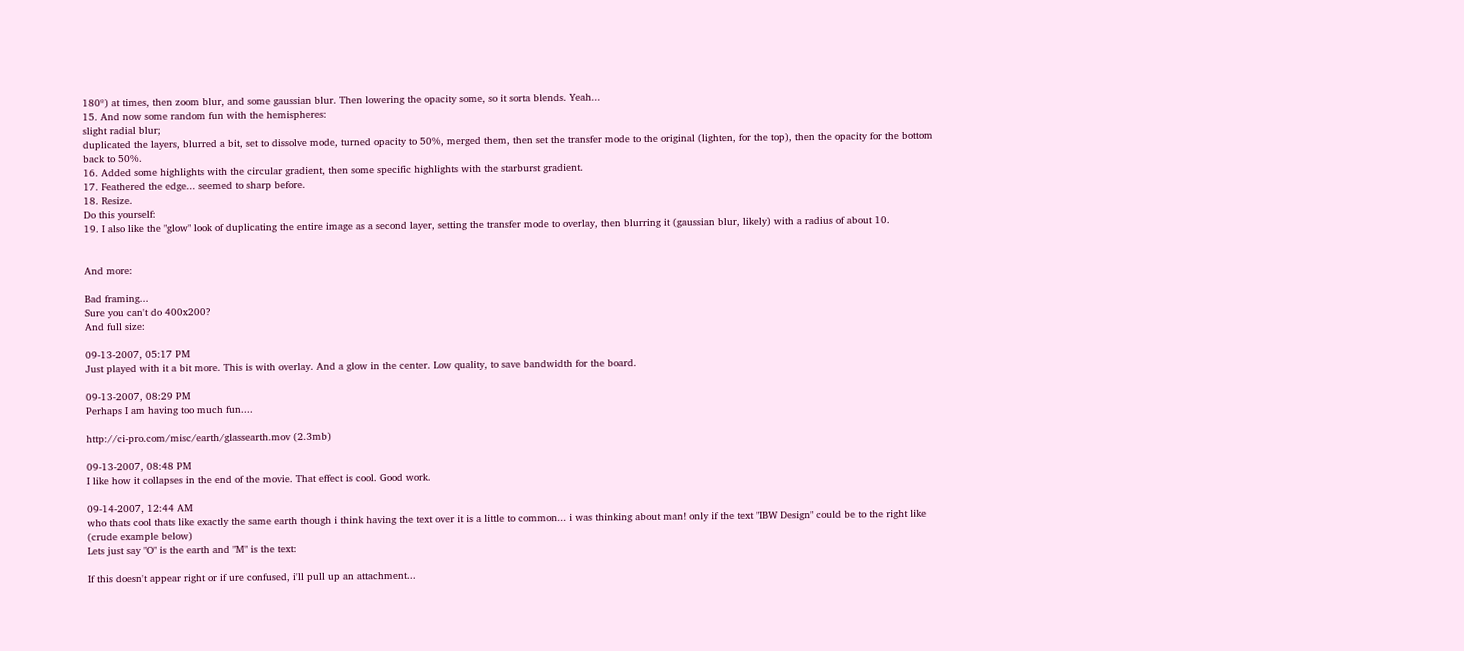180º) at times, then zoom blur, and some gaussian blur. Then lowering the opacity some, so it sorta blends. Yeah...
15. And now some random fun with the hemispheres:
slight radial blur;
duplicated the layers, blurred a bit, set to dissolve mode, turned opacity to 50%, merged them, then set the transfer mode to the original (lighten, for the top), then the opacity for the bottom back to 50%.
16. Added some highlights with the circular gradient, then some specific highlights with the starburst gradient.
17. Feathered the edge... seemed to sharp before.
18. Resize.
Do this yourself:
19. I also like the "glow" look of duplicating the entire image as a second layer, setting the transfer mode to overlay, then blurring it (gaussian blur, likely) with a radius of about 10.


And more:

Bad framing...
Sure you can't do 400x200?
And full size:

09-13-2007, 05:17 PM
Just played with it a bit more. This is with overlay. And a glow in the center. Low quality, to save bandwidth for the board.

09-13-2007, 08:29 PM
Perhaps I am having too much fun....

http://ci-pro.com/misc/earth/glassearth.mov (2.3mb)

09-13-2007, 08:48 PM
I like how it collapses in the end of the movie. That effect is cool. Good work.

09-14-2007, 12:44 AM
who thats cool thats like exactly the same earth though i think having the text over it is a little to common... i was thinking about man! only if the text "IBW Design" could be to the right like (crude example below)
Lets just say "O" is the earth and "M" is the text:

If this doesn't appear right or if ure confused, i'll pull up an attachment...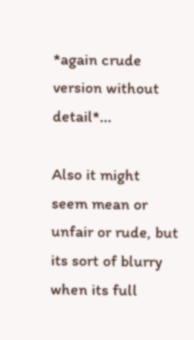*again crude version without detail*...

Also it might seem mean or unfair or rude, but its sort of blurry when its full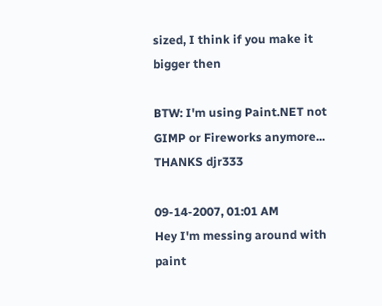sized, I think if you make it bigger then

BTW: I'm using Paint.NET not GIMP or Fireworks anymore...
THANKS djr333

09-14-2007, 01:01 AM
Hey I'm messing around with paint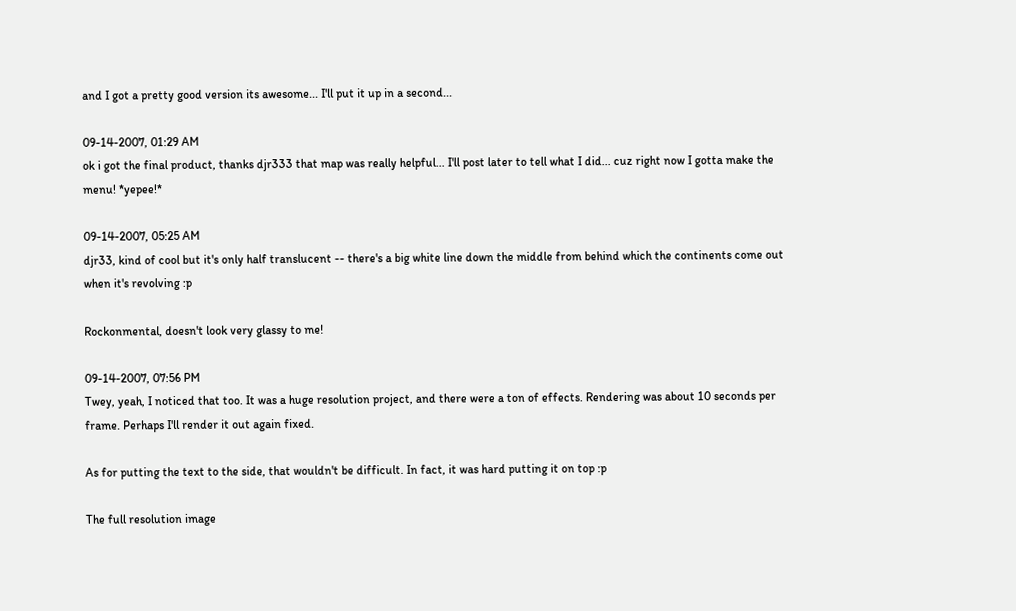and I got a pretty good version its awesome... I'll put it up in a second...

09-14-2007, 01:29 AM
ok i got the final product, thanks djr333 that map was really helpful... I'll post later to tell what I did... cuz right now I gotta make the menu! *yepee!*

09-14-2007, 05:25 AM
djr33, kind of cool but it's only half translucent -- there's a big white line down the middle from behind which the continents come out when it's revolving :p

Rockonmental, doesn't look very glassy to me!

09-14-2007, 07:56 PM
Twey, yeah, I noticed that too. It was a huge resolution project, and there were a ton of effects. Rendering was about 10 seconds per frame. Perhaps I'll render it out again fixed.

As for putting the text to the side, that wouldn't be difficult. In fact, it was hard putting it on top :p

The full resolution image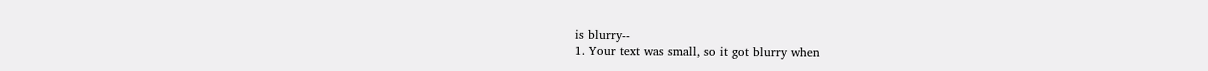is blurry--
1. Your text was small, so it got blurry when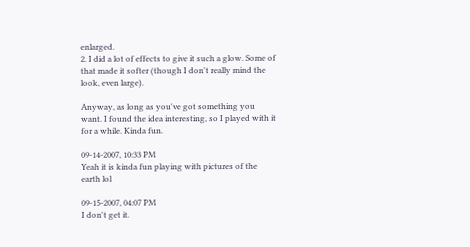enlarged.
2. I did a lot of effects to give it such a glow. Some of that made it softer (though I don't really mind the look, even large).

Anyway, as long as you've got something you want. I found the idea interesting, so I played with it for a while. Kinda fun.

09-14-2007, 10:33 PM
Yeah it is kinda fun playing with pictures of the earth lol

09-15-2007, 04:07 PM
I don't get it.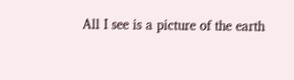All I see is a picture of the earth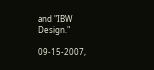and "IBW Design."

09-15-2007,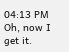04:13 PM
Oh, now I get it.